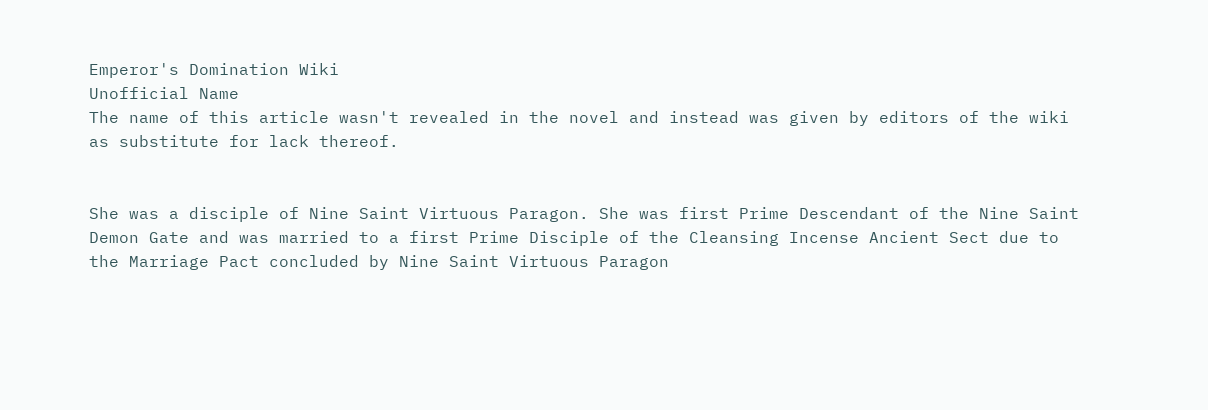Emperor's Domination Wiki
Unofficial Name
The name of this article wasn't revealed in the novel and instead was given by editors of the wiki as substitute for lack thereof.


She was a disciple of Nine Saint Virtuous Paragon. She was first Prime Descendant of the Nine Saint Demon Gate and was married to a first Prime Disciple of the Cleansing Incense Ancient Sect due to the Marriage Pact concluded by Nine Saint Virtuous Paragon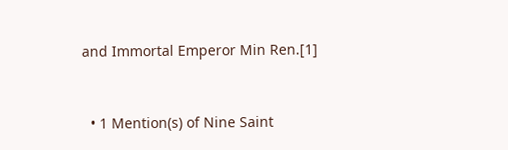and Immortal Emperor Min Ren.[1]


  • 1 Mention(s) of Nine Saint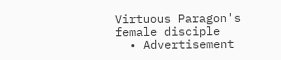Virtuous Paragon's female disciple
  • Advertisement